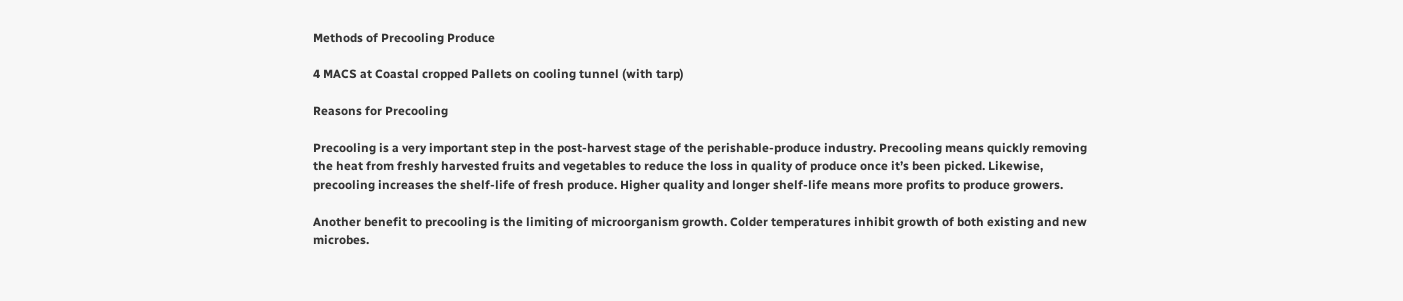Methods of Precooling Produce

4 MACS at Coastal cropped Pallets on cooling tunnel (with tarp)

Reasons for Precooling

Precooling is a very important step in the post-harvest stage of the perishable-produce industry. Precooling means quickly removing the heat from freshly harvested fruits and vegetables to reduce the loss in quality of produce once it’s been picked. Likewise, precooling increases the shelf-life of fresh produce. Higher quality and longer shelf-life means more profits to produce growers.

Another benefit to precooling is the limiting of microorganism growth. Colder temperatures inhibit growth of both existing and new microbes.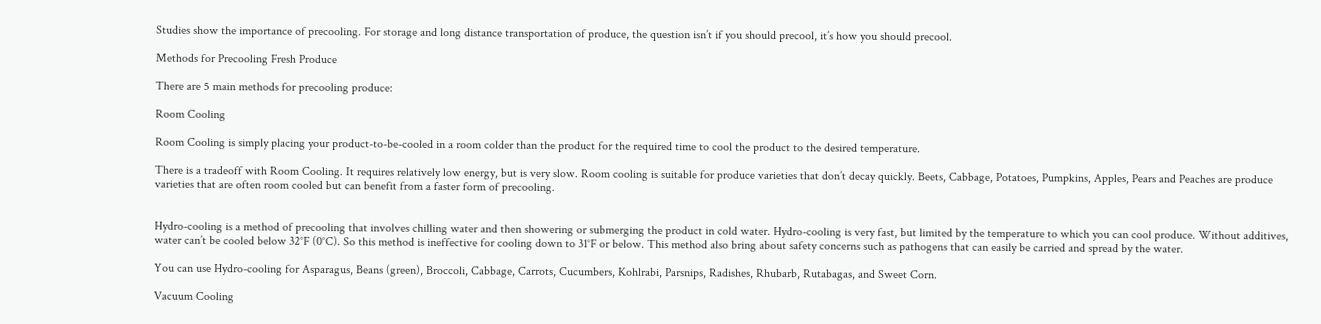Studies show the importance of precooling. For storage and long distance transportation of produce, the question isn’t if you should precool, it’s how you should precool.

Methods for Precooling Fresh Produce

There are 5 main methods for precooling produce:

Room Cooling

Room Cooling is simply placing your product-to-be-cooled in a room colder than the product for the required time to cool the product to the desired temperature.

There is a tradeoff with Room Cooling. It requires relatively low energy, but is very slow. Room cooling is suitable for produce varieties that don’t decay quickly. Beets, Cabbage, Potatoes, Pumpkins, Apples, Pears and Peaches are produce varieties that are often room cooled but can benefit from a faster form of precooling.


Hydro-cooling is a method of precooling that involves chilling water and then showering or submerging the product in cold water. Hydro-cooling is very fast, but limited by the temperature to which you can cool produce. Without additives, water can’t be cooled below 32°F (0°C). So this method is ineffective for cooling down to 31°F or below. This method also bring about safety concerns such as pathogens that can easily be carried and spread by the water.

You can use Hydro-cooling for Asparagus, Beans (green), Broccoli, Cabbage, Carrots, Cucumbers, Kohlrabi, Parsnips, Radishes, Rhubarb, Rutabagas, and Sweet Corn.

Vacuum Cooling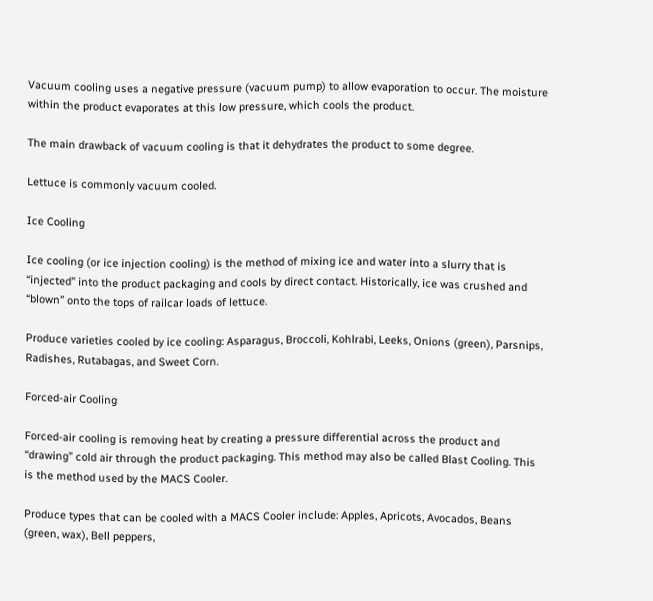Vacuum cooling uses a negative pressure (vacuum pump) to allow evaporation to occur. The moisture within the product evaporates at this low pressure, which cools the product.

The main drawback of vacuum cooling is that it dehydrates the product to some degree.

Lettuce is commonly vacuum cooled.

Ice Cooling

Ice cooling (or ice injection cooling) is the method of mixing ice and water into a slurry that is “injected” into the product packaging and cools by direct contact. Historically, ice was crushed and “blown” onto the tops of railcar loads of lettuce.

Produce varieties cooled by ice cooling: Asparagus, Broccoli, Kohlrabi, Leeks, Onions (green), Parsnips, Radishes, Rutabagas, and Sweet Corn.

Forced-air Cooling

Forced-air cooling is removing heat by creating a pressure differential across the product and “drawing” cold air through the product packaging. This method may also be called Blast Cooling. This is the method used by the MACS Cooler.

Produce types that can be cooled with a MACS Cooler include: Apples, Apricots, Avocados, Beans (green, wax), Bell peppers,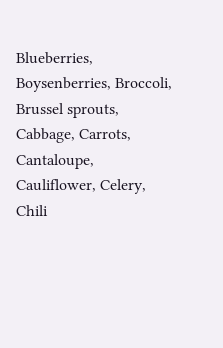Blueberries, Boysenberries, Broccoli, Brussel sprouts, Cabbage, Carrots, Cantaloupe, Cauliflower, Celery, Chili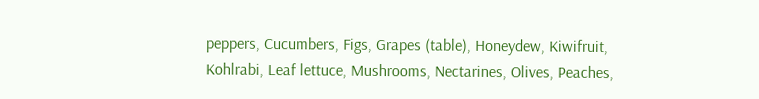peppers, Cucumbers, Figs, Grapes (table), Honeydew, Kiwifruit, Kohlrabi, Leaf lettuce, Mushrooms, Nectarines, Olives, Peaches,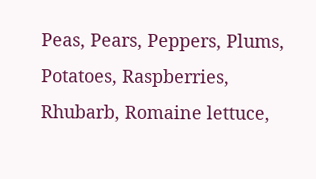Peas, Pears, Peppers, Plums, Potatoes, Raspberries, Rhubarb, Romaine lettuce,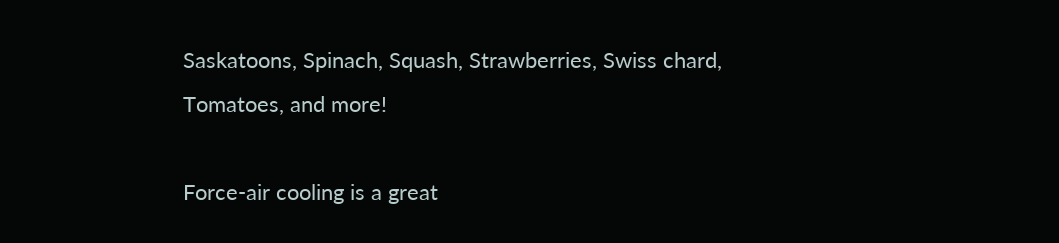Saskatoons, Spinach, Squash, Strawberries, Swiss chard, Tomatoes, and more!

Force-air cooling is a great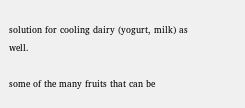solution for cooling dairy (yogurt, milk) as well.

some of the many fruits that can be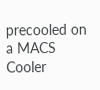precooled on a MACS Cooler